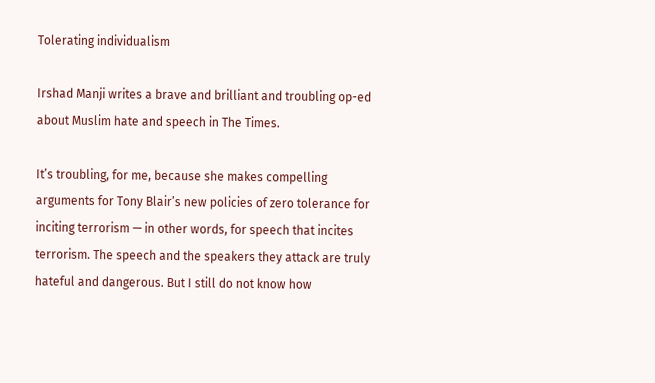Tolerating individualism

Irshad Manji writes a brave and brilliant and troubling op-ed about Muslim hate and speech in The Times.

It’s troubling, for me, because she makes compelling arguments for Tony Blair’s new policies of zero tolerance for inciting terrorism — in other words, for speech that incites terrorism. The speech and the speakers they attack are truly hateful and dangerous. But I still do not know how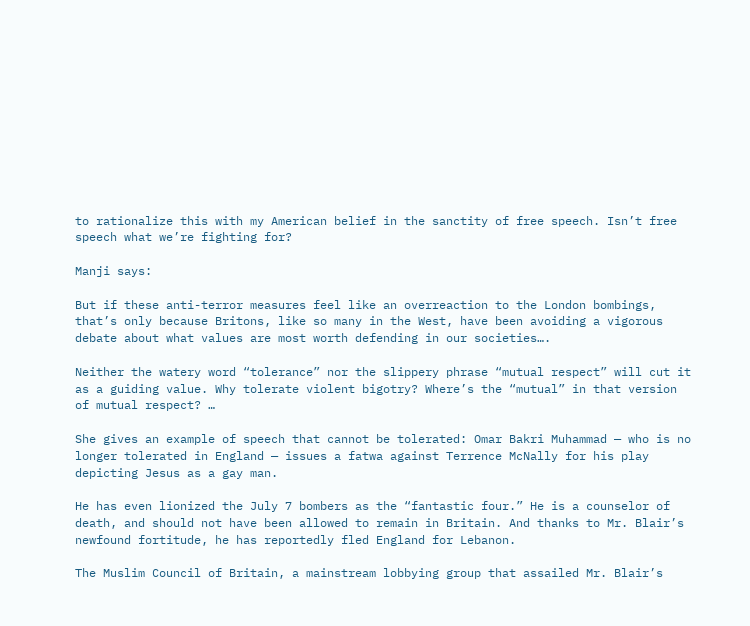to rationalize this with my American belief in the sanctity of free speech. Isn’t free speech what we’re fighting for?

Manji says:

But if these anti-terror measures feel like an overreaction to the London bombings, that’s only because Britons, like so many in the West, have been avoiding a vigorous debate about what values are most worth defending in our societies….

Neither the watery word “tolerance” nor the slippery phrase “mutual respect” will cut it as a guiding value. Why tolerate violent bigotry? Where’s the “mutual” in that version of mutual respect? …

She gives an example of speech that cannot be tolerated: Omar Bakri Muhammad — who is no longer tolerated in England — issues a fatwa against Terrence McNally for his play depicting Jesus as a gay man.

He has even lionized the July 7 bombers as the “fantastic four.” He is a counselor of death, and should not have been allowed to remain in Britain. And thanks to Mr. Blair’s newfound fortitude, he has reportedly fled England for Lebanon.

The Muslim Council of Britain, a mainstream lobbying group that assailed Mr. Blair’s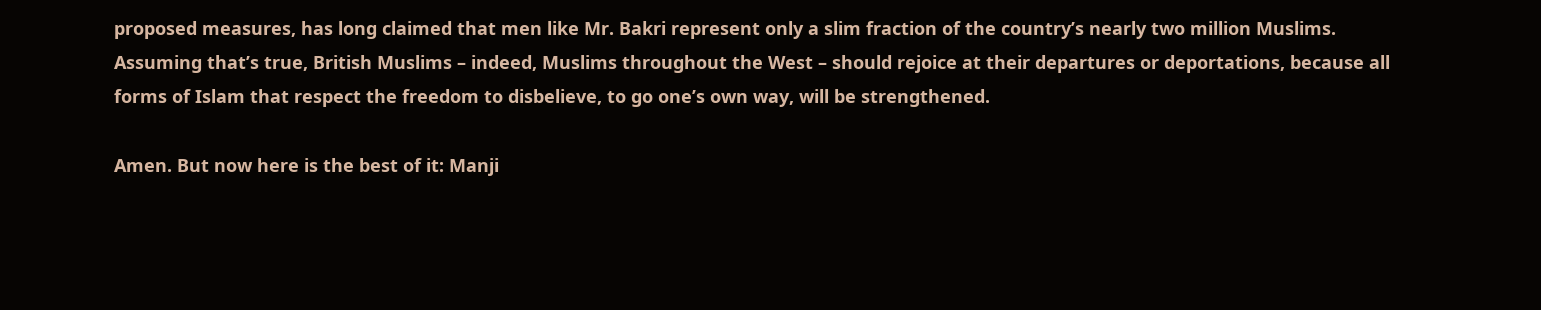proposed measures, has long claimed that men like Mr. Bakri represent only a slim fraction of the country’s nearly two million Muslims. Assuming that’s true, British Muslims – indeed, Muslims throughout the West – should rejoice at their departures or deportations, because all forms of Islam that respect the freedom to disbelieve, to go one’s own way, will be strengthened.

Amen. But now here is the best of it: Manji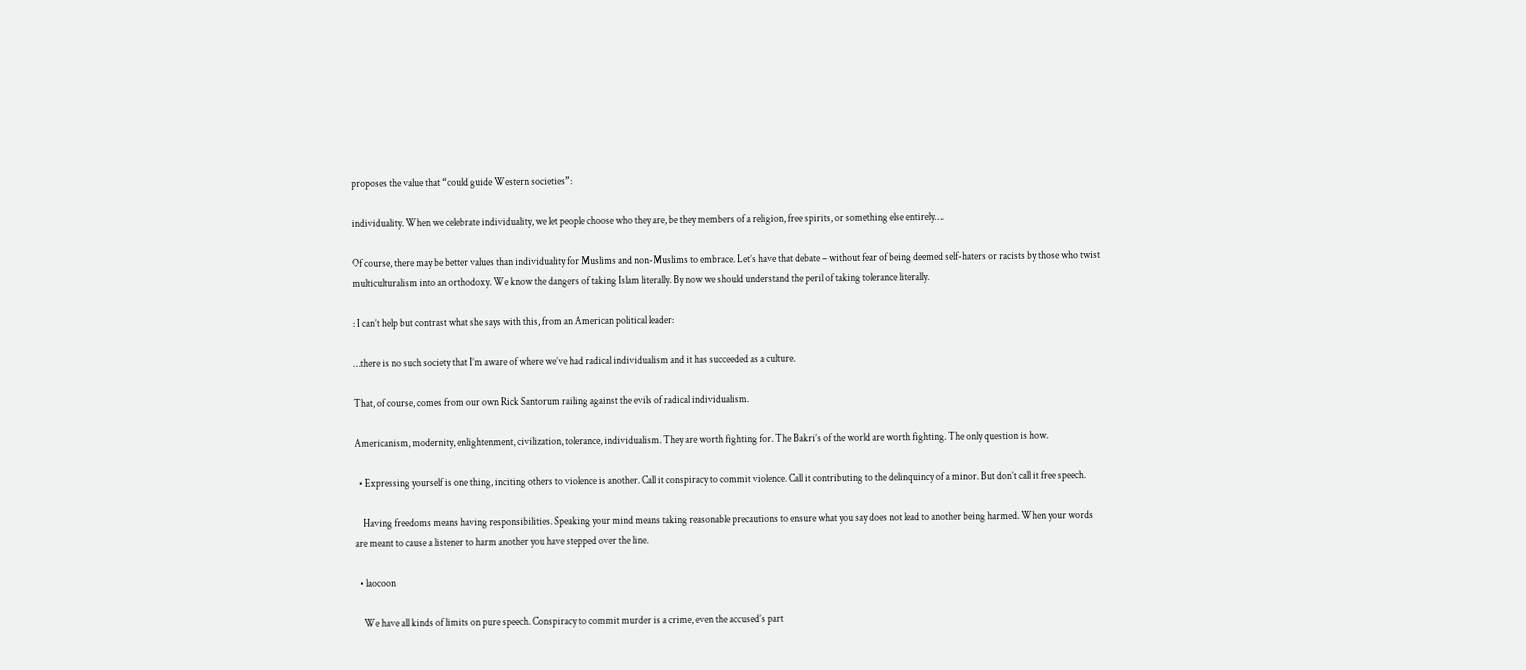proposes the value that “could guide Western societies”:

individuality. When we celebrate individuality, we let people choose who they are, be they members of a religion, free spirits, or something else entirely….

Of course, there may be better values than individuality for Muslims and non-Muslims to embrace. Let’s have that debate – without fear of being deemed self-haters or racists by those who twist multiculturalism into an orthodoxy. We know the dangers of taking Islam literally. By now we should understand the peril of taking tolerance literally.

: I can’t help but contrast what she says with this, from an American political leader:

…there is no such society that I’m aware of where we’ve had radical individualism and it has succeeded as a culture.

That, of course, comes from our own Rick Santorum railing against the evils of radical individualism.

Americanism, modernity, enlightenment, civilization, tolerance, individualism. They are worth fighting for. The Bakri’s of the world are worth fighting. The only question is how.

  • Expressing yourself is one thing, inciting others to violence is another. Call it conspiracy to commit violence. Call it contributing to the delinquincy of a minor. But don’t call it free speech.

    Having freedoms means having responsibilities. Speaking your mind means taking reasonable precautions to ensure what you say does not lead to another being harmed. When your words are meant to cause a listener to harm another you have stepped over the line.

  • laocoon

    We have all kinds of limits on pure speech. Conspiracy to commit murder is a crime, even the accused’s part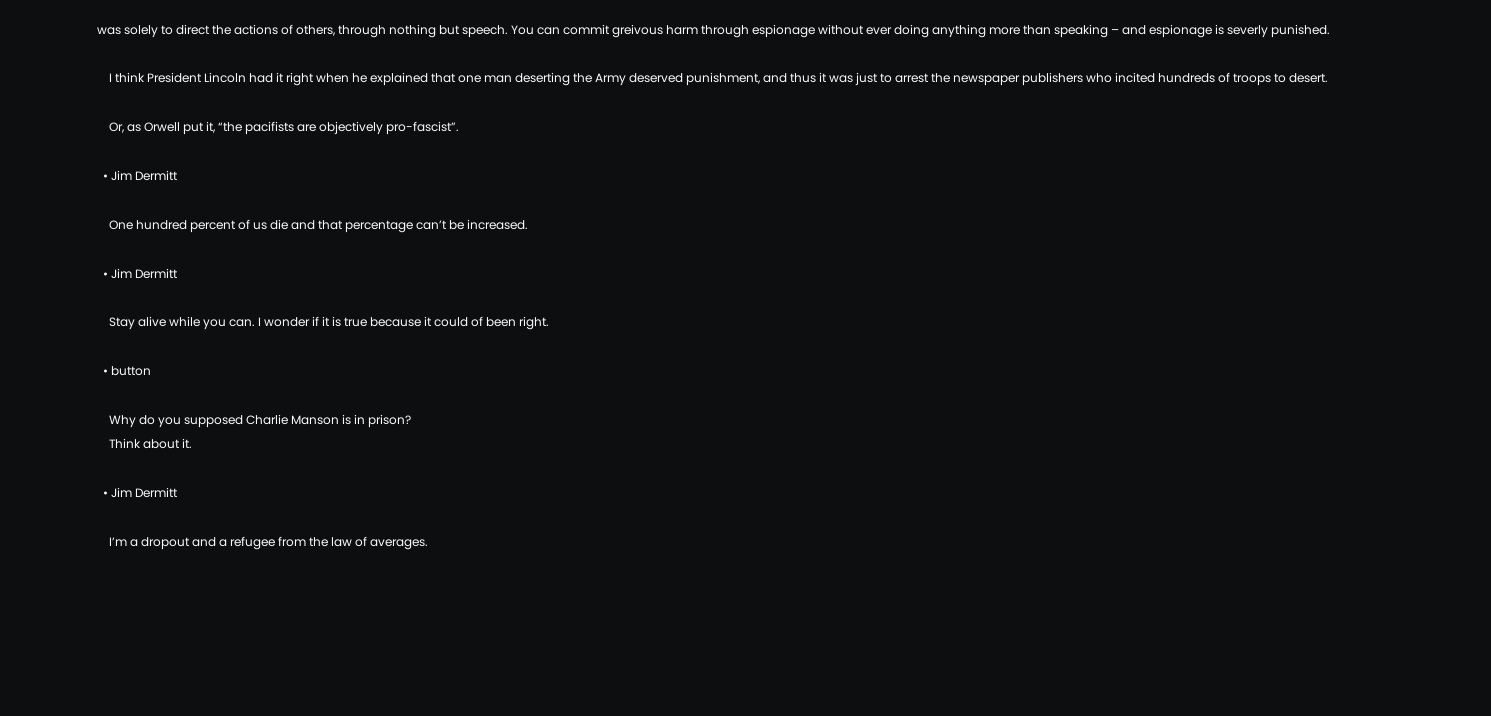was solely to direct the actions of others, through nothing but speech. You can commit greivous harm through espionage without ever doing anything more than speaking – and espionage is severly punished.

    I think President Lincoln had it right when he explained that one man deserting the Army deserved punishment, and thus it was just to arrest the newspaper publishers who incited hundreds of troops to desert.

    Or, as Orwell put it, “the pacifists are objectively pro-fascist”.

  • Jim Dermitt

    One hundred percent of us die and that percentage can’t be increased.

  • Jim Dermitt

    Stay alive while you can. I wonder if it is true because it could of been right.

  • button

    Why do you supposed Charlie Manson is in prison?
    Think about it.

  • Jim Dermitt

    I’m a dropout and a refugee from the law of averages.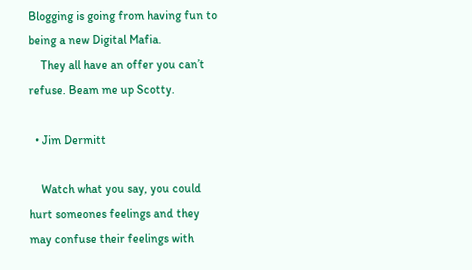Blogging is going from having fun to being a new Digital Mafia.
    They all have an offer you can’t refuse. Beam me up Scotty.

  • Jim Dermitt

    Watch what you say, you could hurt someones feelings and they may confuse their feelings with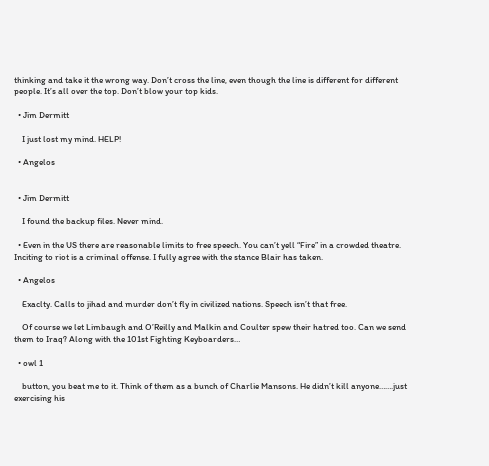thinking and take it the wrong way. Don’t cross the line, even though the line is different for different people. It’s all over the top. Don’t blow your top kids.

  • Jim Dermitt

    I just lost my mind. HELP!

  • Angelos


  • Jim Dermitt

    I found the backup files. Never mind.

  • Even in the US there are reasonable limits to free speech. You can’t yell “Fire” in a crowded theatre. Inciting to riot is a criminal offense. I fully agree with the stance Blair has taken.

  • Angelos

    Exaclty. Calls to jihad and murder don’t fly in civilized nations. Speech isn’t that free.

    Of course we let Limbaugh and O’Reilly and Malkin and Coulter spew their hatred too. Can we send them to Iraq? Along with the 101st Fighting Keyboarders…

  • owl 1

    button, you beat me to it. Think of them as a bunch of Charlie Mansons. He didn’t kill anyone…….just exercising his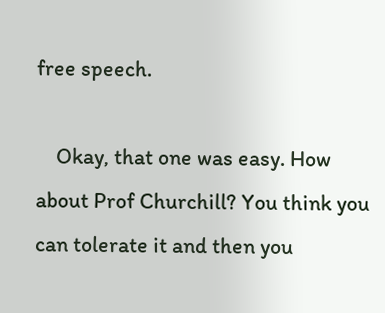free speech.

    Okay, that one was easy. How about Prof Churchill? You think you can tolerate it and then you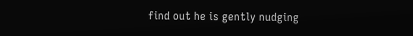find out he is gently nudging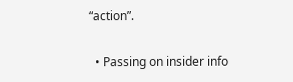“action”.

  • Passing on insider info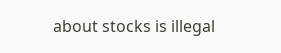about stocks is illegal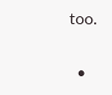too.

  •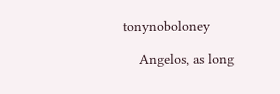tonynoboloney

    Angelos, as long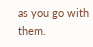as you go with them.